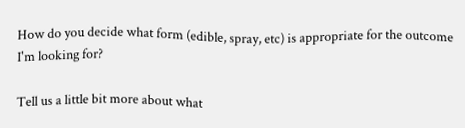How do you decide what form (edible, spray, etc) is appropriate for the outcome I'm looking for?

Tell us a little bit more about what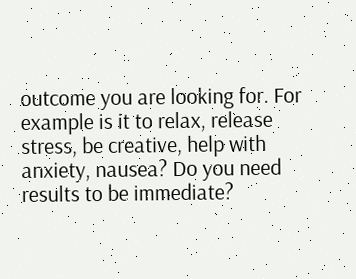outcome you are looking for. For example is it to relax, release stress, be creative, help with anxiety, nausea? Do you need results to be immediate?